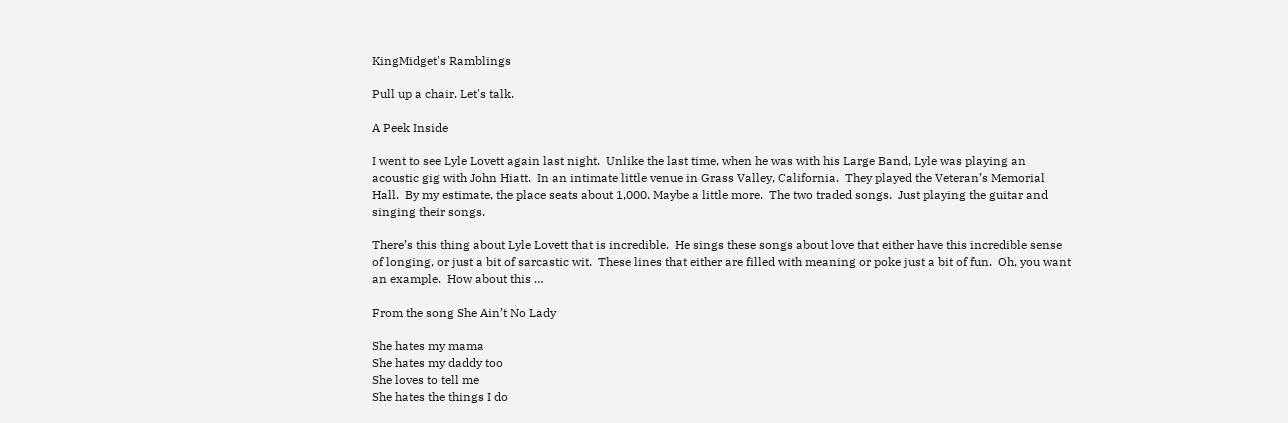KingMidget's Ramblings

Pull up a chair. Let's talk.

A Peek Inside

I went to see Lyle Lovett again last night.  Unlike the last time, when he was with his Large Band, Lyle was playing an acoustic gig with John Hiatt.  In an intimate little venue in Grass Valley, California.  They played the Veteran’s Memorial Hall.  By my estimate, the place seats about 1,000. Maybe a little more.  The two traded songs.  Just playing the guitar and singing their songs.

There’s this thing about Lyle Lovett that is incredible.  He sings these songs about love that either have this incredible sense of longing, or just a bit of sarcastic wit.  These lines that either are filled with meaning or poke just a bit of fun.  Oh, you want an example.  How about this …

From the song She Ain’t No Lady

She hates my mama
She hates my daddy too
She loves to tell me
She hates the things I do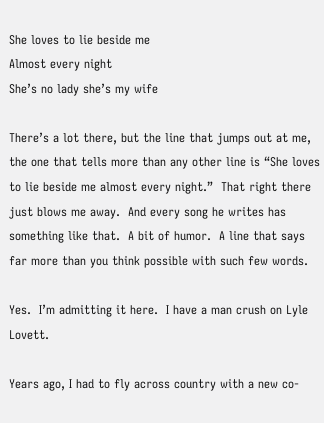She loves to lie beside me
Almost every night
She’s no lady she’s my wife

There’s a lot there, but the line that jumps out at me, the one that tells more than any other line is “She loves to lie beside me almost every night.”  That right there just blows me away.  And every song he writes has something like that.  A bit of humor.  A line that says far more than you think possible with such few words.

Yes.  I’m admitting it here.  I have a man crush on Lyle Lovett.

Years ago, I had to fly across country with a new co-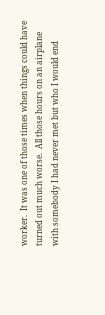worker.  It was one of those times when things could have turned out much worse.  All those hours on an airplane with somebody I had never met but who I would end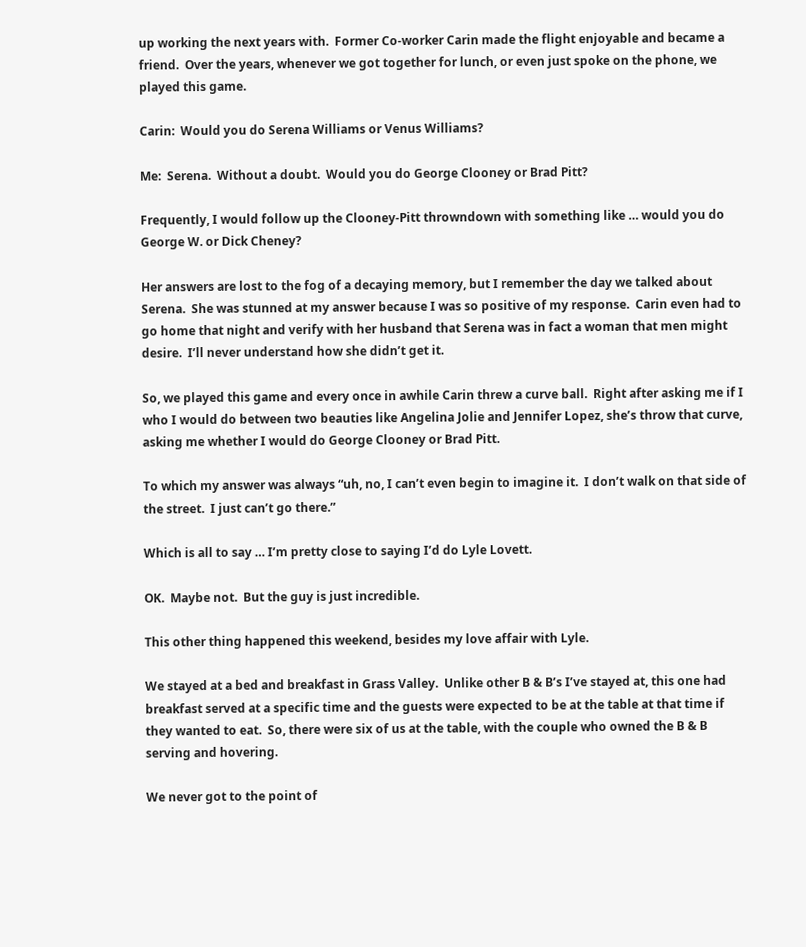up working the next years with.  Former Co-worker Carin made the flight enjoyable and became a friend.  Over the years, whenever we got together for lunch, or even just spoke on the phone, we played this game.

Carin:  Would you do Serena Williams or Venus Williams?

Me:  Serena.  Without a doubt.  Would you do George Clooney or Brad Pitt?

Frequently, I would follow up the Clooney-Pitt throwndown with something like … would you do George W. or Dick Cheney?

Her answers are lost to the fog of a decaying memory, but I remember the day we talked about Serena.  She was stunned at my answer because I was so positive of my response.  Carin even had to go home that night and verify with her husband that Serena was in fact a woman that men might desire.  I’ll never understand how she didn’t get it.

So, we played this game and every once in awhile Carin threw a curve ball.  Right after asking me if I who I would do between two beauties like Angelina Jolie and Jennifer Lopez, she’s throw that curve, asking me whether I would do George Clooney or Brad Pitt.

To which my answer was always “uh, no, I can’t even begin to imagine it.  I don’t walk on that side of the street.  I just can’t go there.”

Which is all to say … I’m pretty close to saying I’d do Lyle Lovett.

OK.  Maybe not.  But the guy is just incredible.

This other thing happened this weekend, besides my love affair with Lyle.

We stayed at a bed and breakfast in Grass Valley.  Unlike other B & B’s I’ve stayed at, this one had breakfast served at a specific time and the guests were expected to be at the table at that time if they wanted to eat.  So, there were six of us at the table, with the couple who owned the B & B serving and hovering.

We never got to the point of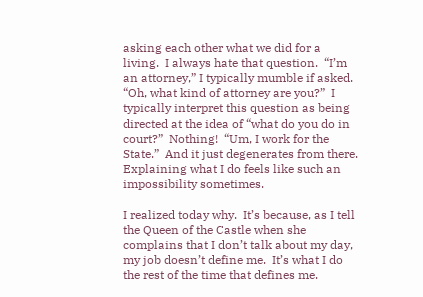asking each other what we did for a living.  I always hate that question.  “I’m an attorney,” I typically mumble if asked.  “Oh, what kind of attorney are you?”  I typically interpret this question as being directed at the idea of “what do you do in court?”  Nothing!  “Um, I work for the State.”  And it just degenerates from there.  Explaining what I do feels like such an impossibility sometimes.

I realized today why.  It’s because, as I tell the Queen of the Castle when she complains that I don’t talk about my day, my job doesn’t define me.  It’s what I do the rest of the time that defines me.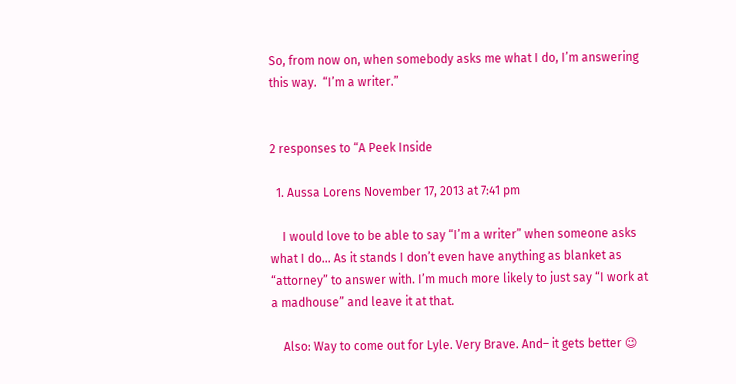So, from now on, when somebody asks me what I do, I’m answering this way.  “I’m a writer.”


2 responses to “A Peek Inside

  1. Aussa Lorens November 17, 2013 at 7:41 pm

    I would love to be able to say “I’m a writer” when someone asks what I do… As it stands I don’t even have anything as blanket as “attorney” to answer with. I’m much more likely to just say “I work at a madhouse” and leave it at that.

    Also: Way to come out for Lyle. Very Brave. And– it gets better 😉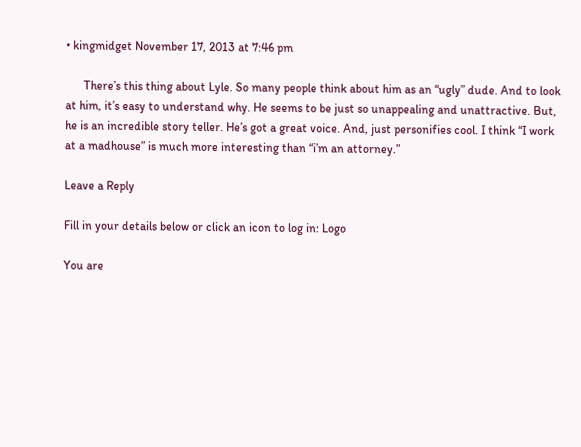• kingmidget November 17, 2013 at 7:46 pm

      There’s this thing about Lyle. So many people think about him as an “ugly” dude. And to look at him, it’s easy to understand why. He seems to be just so unappealing and unattractive. But, he is an incredible story teller. He’s got a great voice. And, just personifies cool. I think “I work at a madhouse” is much more interesting than “i’m an attorney.”

Leave a Reply

Fill in your details below or click an icon to log in: Logo

You are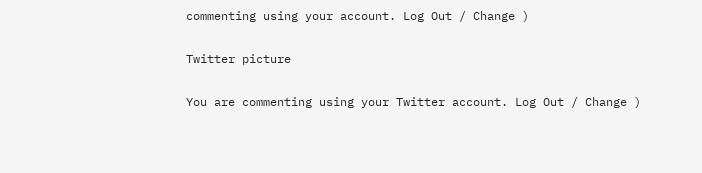commenting using your account. Log Out / Change )

Twitter picture

You are commenting using your Twitter account. Log Out / Change )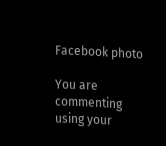Facebook photo

You are commenting using your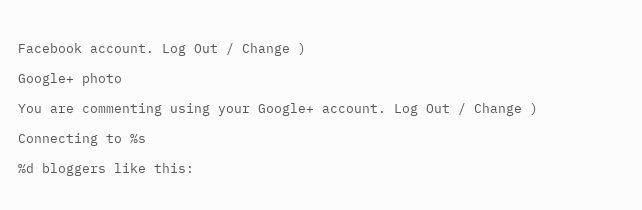Facebook account. Log Out / Change )

Google+ photo

You are commenting using your Google+ account. Log Out / Change )

Connecting to %s

%d bloggers like this: